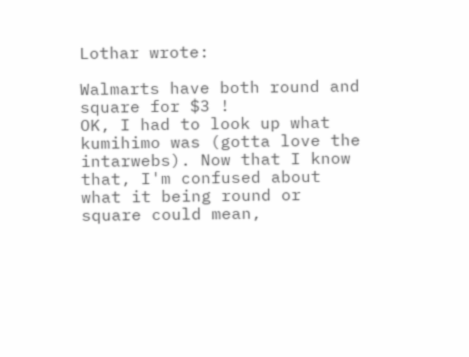Lothar wrote:

Walmarts have both round and square for $3 !
OK, I had to look up what kumihimo was (gotta love the intarwebs). Now that I know that, I'm confused about what it being round or square could mean,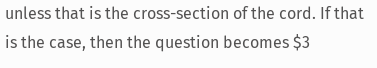unless that is the cross-section of the cord. If that is the case, then the question becomes $3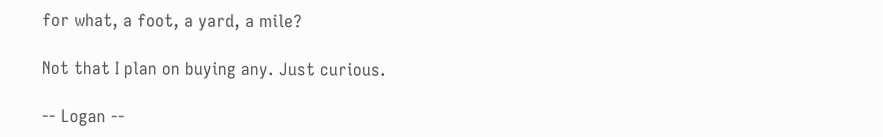for what, a foot, a yard, a mile?

Not that I plan on buying any. Just curious.

-- Logan --